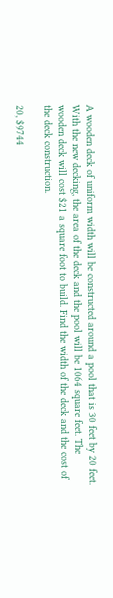A wooden deck of uniform width will be constructed around a pool that is 30 feet by 20 feet. With the new decking, the area of the deck and the pool will be 1064 square feet. The wooden deck will cost $21 a square foot to build. Find the width of the deck and the cost of the deck construction.

20, $9744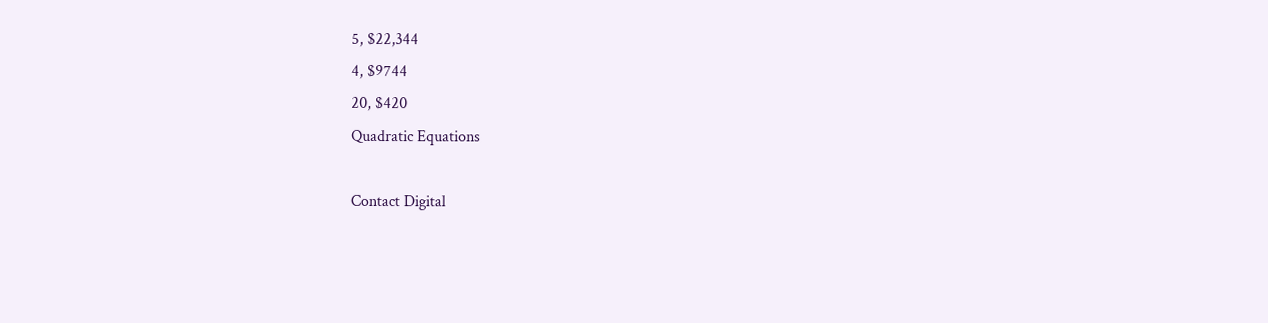5, $22,344
4, $9744
20, $420
Quadratic Equations

Contact Digital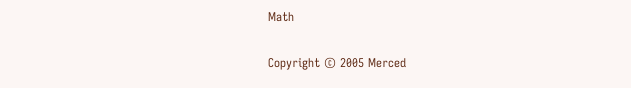Math

Copyright © 2005 Merced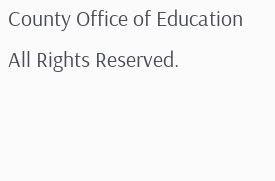County Office of Education
All Rights Reserved.